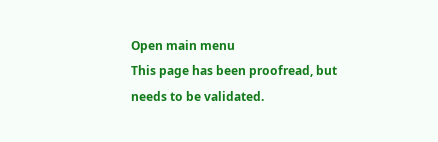Open main menu
This page has been proofread, but needs to be validated.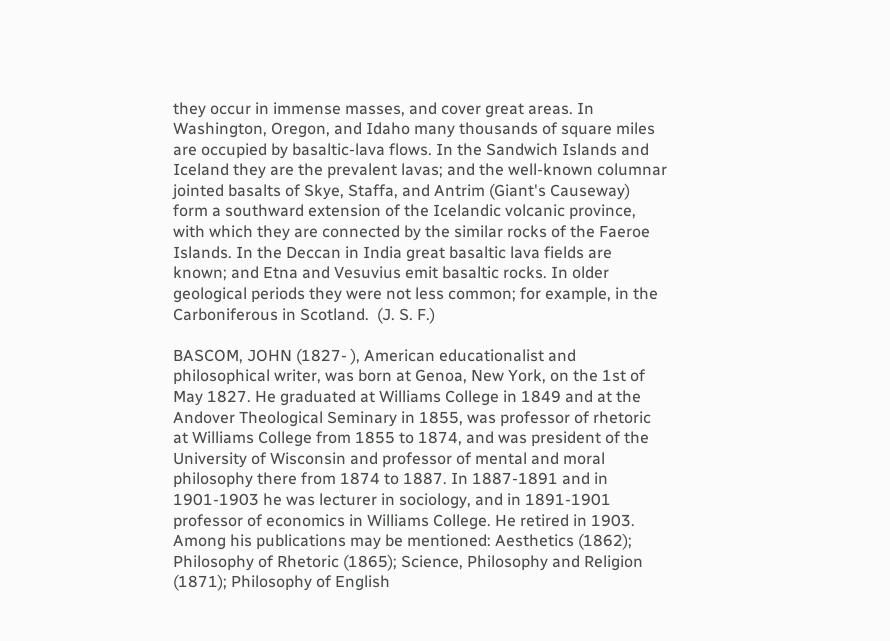they occur in immense masses, and cover great areas. In Washington, Oregon, and Idaho many thousands of square miles are occupied by basaltic-lava flows. In the Sandwich Islands and Iceland they are the prevalent lavas; and the well-known columnar jointed basalts of Skye, Staffa, and Antrim (Giant's Causeway) form a southward extension of the Icelandic volcanic province, with which they are connected by the similar rocks of the Faeroe Islands. In the Deccan in India great basaltic lava fields are known; and Etna and Vesuvius emit basaltic rocks. In older geological periods they were not less common; for example, in the Carboniferous in Scotland.  (J. S. F.)

BASCOM, JOHN (1827- ), American educationalist and philosophical writer, was born at Genoa, New York, on the 1st of May 1827. He graduated at Williams College in 1849 and at the Andover Theological Seminary in 1855, was professor of rhetoric at Williams College from 1855 to 1874, and was president of the University of Wisconsin and professor of mental and moral philosophy there from 1874 to 1887. In 1887-1891 and in 1901-1903 he was lecturer in sociology, and in 1891-1901 professor of economics in Williams College. He retired in 1903. Among his publications may be mentioned: Aesthetics (1862); Philosophy of Rhetoric (1865); Science, Philosophy and Religion (1871); Philosophy of English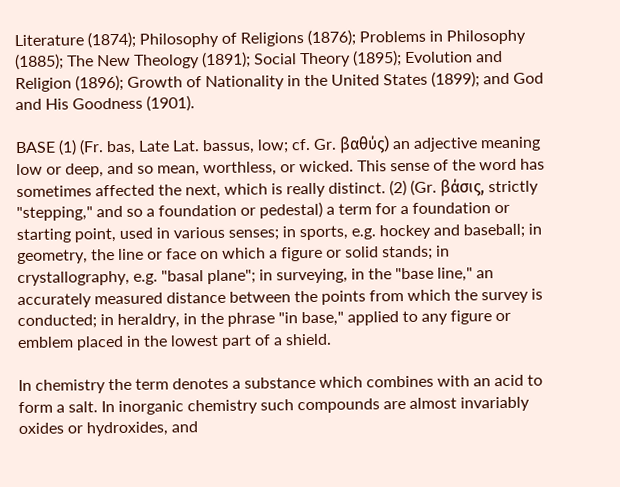Literature (1874); Philosophy of Religions (1876); Problems in Philosophy (1885); The New Theology (1891); Social Theory (1895); Evolution and Religion (1896); Growth of Nationality in the United States (1899); and God and His Goodness (1901).

BASE (1) (Fr. bas, Late Lat. bassus, low; cf. Gr. βαθύς) an adjective meaning low or deep, and so mean, worthless, or wicked. This sense of the word has sometimes affected the next, which is really distinct. (2) (Gr. βάσις, strictly "stepping," and so a foundation or pedestal) a term for a foundation or starting point, used in various senses; in sports, e.g. hockey and baseball; in geometry, the line or face on which a figure or solid stands; in crystallography, e.g. "basal plane"; in surveying, in the "base line," an accurately measured distance between the points from which the survey is conducted; in heraldry, in the phrase "in base," applied to any figure or emblem placed in the lowest part of a shield.

In chemistry the term denotes a substance which combines with an acid to form a salt. In inorganic chemistry such compounds are almost invariably oxides or hydroxides, and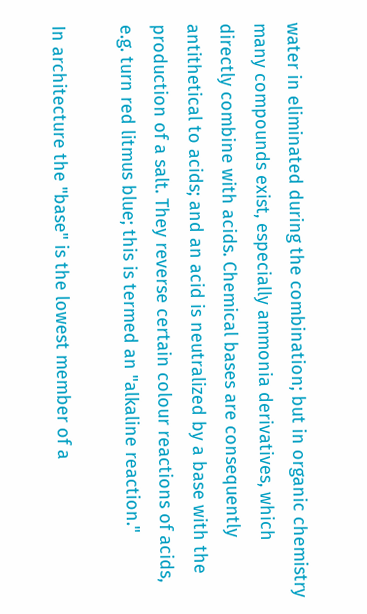water in eliminated during the combination; but in organic chemistry many compounds exist, especially ammonia derivatives, which directly combine with acids. Chemical bases are consequently antithetical to acids; and an acid is neutralized by a base with the production of a salt. They reverse certain colour reactions of acids, e.g. turn red litmus blue; this is termed an "alkaline reaction."

In architecture the "base" is the lowest member of a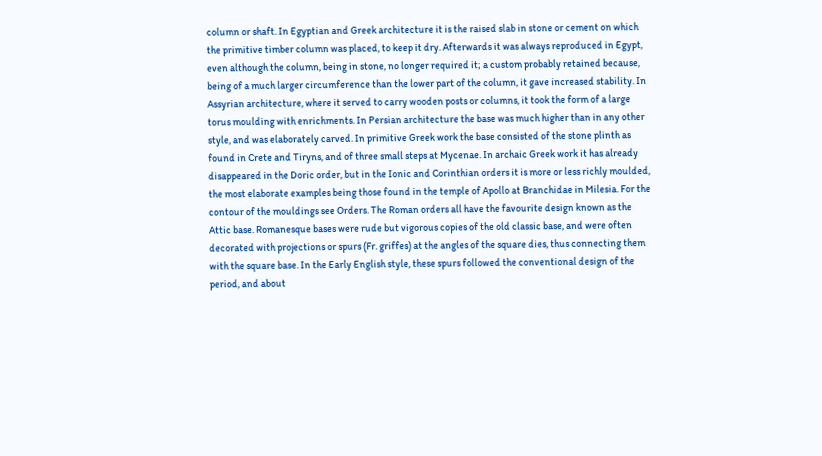column or shaft. In Egyptian and Greek architecture it is the raised slab in stone or cement on which the primitive timber column was placed, to keep it dry. Afterwards it was always reproduced in Egypt, even although the column, being in stone, no longer required it; a custom probably retained because, being of a much larger circumference than the lower part of the column, it gave increased stability. In Assyrian architecture, where it served to carry wooden posts or columns, it took the form of a large torus moulding with enrichments. In Persian architecture the base was much higher than in any other style, and was elaborately carved. In primitive Greek work the base consisted of the stone plinth as found in Crete and Tiryns, and of three small steps at Mycenae. In archaic Greek work it has already disappeared in the Doric order, but in the Ionic and Corinthian orders it is more or less richly moulded, the most elaborate examples being those found in the temple of Apollo at Branchidae in Milesia. For the contour of the mouldings see Orders. The Roman orders all have the favourite design known as the Attic base. Romanesque bases were rude but vigorous copies of the old classic base, and were often decorated with projections or spurs (Fr. griffes) at the angles of the square dies, thus connecting them with the square base. In the Early English style, these spurs followed the conventional design of the period, and about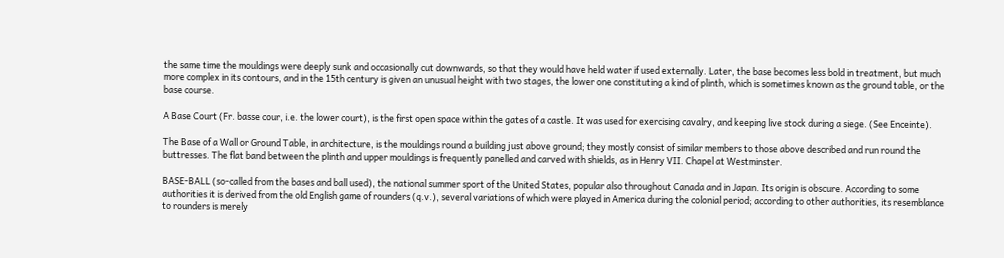the same time the mouldings were deeply sunk and occasionally cut downwards, so that they would have held water if used externally. Later, the base becomes less bold in treatment, but much more complex in its contours, and in the 15th century is given an unusual height with two stages, the lower one constituting a kind of plinth, which is sometimes known as the ground table, or the base course.

A Base Court (Fr. basse cour, i.e. the lower court), is the first open space within the gates of a castle. It was used for exercising cavalry, and keeping live stock during a siege. (See Enceinte).

The Base of a Wall or Ground Table, in architecture, is the mouldings round a building just above ground; they mostly consist of similar members to those above described and run round the buttresses. The flat band between the plinth and upper mouldings is frequently panelled and carved with shields, as in Henry VII. Chapel at Westminster.

BASE-BALL (so-called from the bases and ball used), the national summer sport of the United States, popular also throughout Canada and in Japan. Its origin is obscure. According to some authorities it is derived from the old English game of rounders (q.v.), several variations of which were played in America during the colonial period; according to other authorities, its resemblance to rounders is merely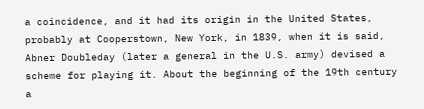a coincidence, and it had its origin in the United States, probably at Cooperstown, New York, in 1839, when it is said, Abner Doubleday (later a general in the U.S. army) devised a scheme for playing it. About the beginning of the 19th century a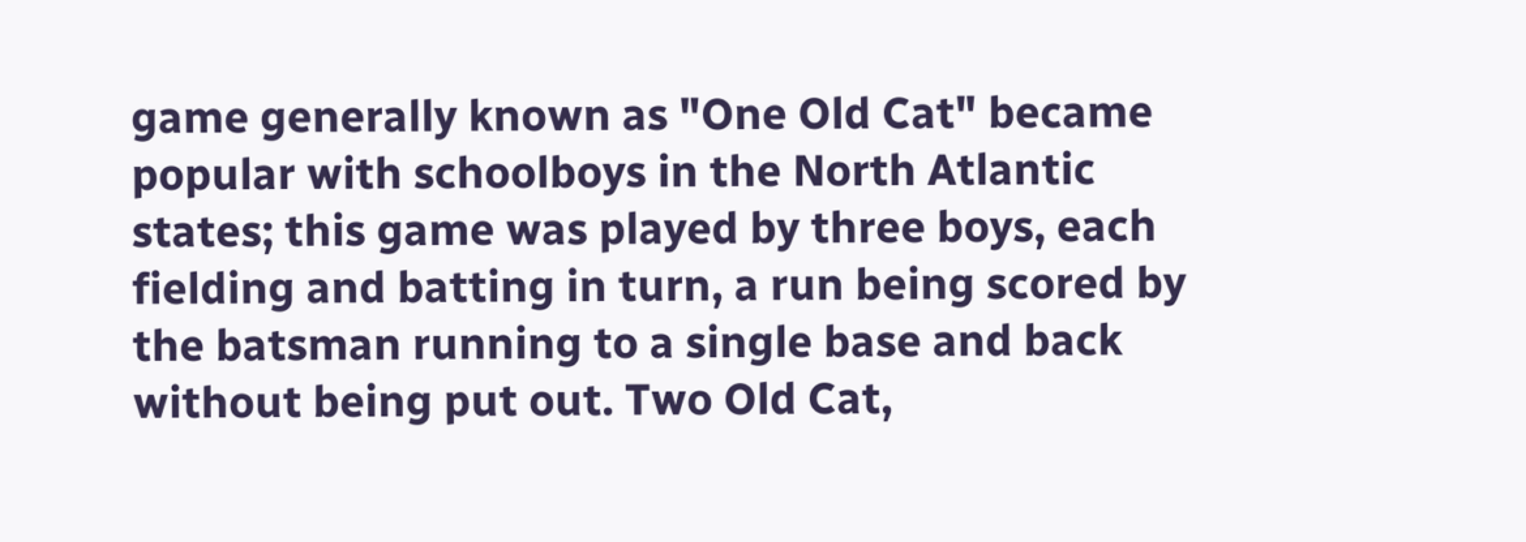game generally known as "One Old Cat" became popular with schoolboys in the North Atlantic states; this game was played by three boys, each fielding and batting in turn, a run being scored by the batsman running to a single base and back without being put out. Two Old Cat,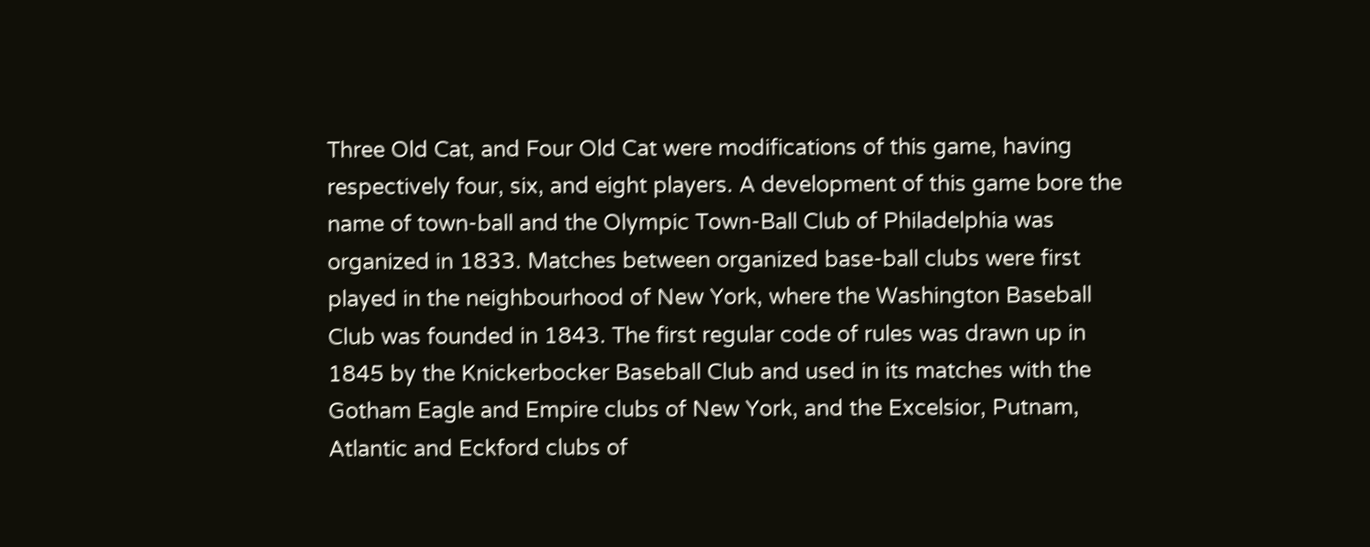Three Old Cat, and Four Old Cat were modifications of this game, having respectively four, six, and eight players. A development of this game bore the name of town-ball and the Olympic Town-Ball Club of Philadelphia was organized in 1833. Matches between organized base-ball clubs were first played in the neighbourhood of New York, where the Washington Baseball Club was founded in 1843. The first regular code of rules was drawn up in 1845 by the Knickerbocker Baseball Club and used in its matches with the Gotham Eagle and Empire clubs of New York, and the Excelsior, Putnam, Atlantic and Eckford clubs of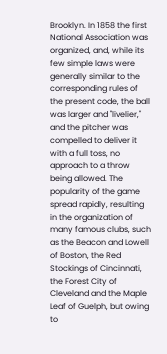Brooklyn. In 1858 the first National Association was organized, and, while its few simple laws were generally similar to the corresponding rules of the present code, the ball was larger and "livelier," and the pitcher was compelled to deliver it with a full toss, no approach to a throw being allowed. The popularity of the game spread rapidly, resulting in the organization of many famous clubs, such as the Beacon and Lowell of Boston, the Red Stockings of Cincinnati, the Forest City of Cleveland and the Maple Leaf of Guelph, but owing to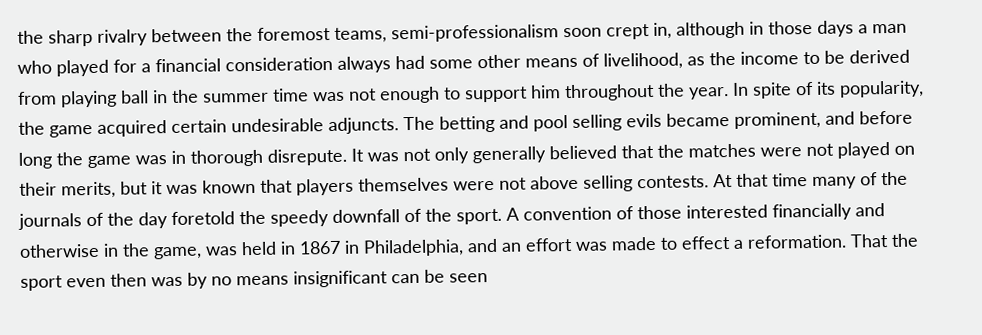the sharp rivalry between the foremost teams, semi-professionalism soon crept in, although in those days a man who played for a financial consideration always had some other means of livelihood, as the income to be derived from playing ball in the summer time was not enough to support him throughout the year. In spite of its popularity, the game acquired certain undesirable adjuncts. The betting and pool selling evils became prominent, and before long the game was in thorough disrepute. It was not only generally believed that the matches were not played on their merits, but it was known that players themselves were not above selling contests. At that time many of the journals of the day foretold the speedy downfall of the sport. A convention of those interested financially and otherwise in the game, was held in 1867 in Philadelphia, and an effort was made to effect a reformation. That the sport even then was by no means insignificant can be seen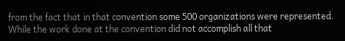from the fact that in that convention some 500 organizations were represented. While the work done at the convention did not accomplish all that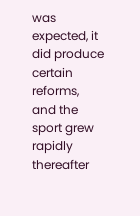was expected, it did produce certain reforms, and the sport grew rapidly thereafter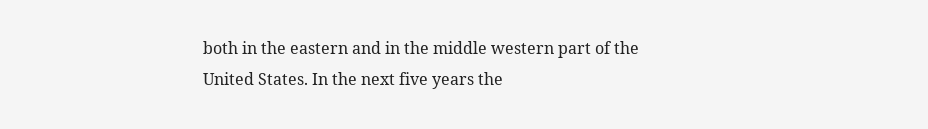both in the eastern and in the middle western part of the United States. In the next five years the